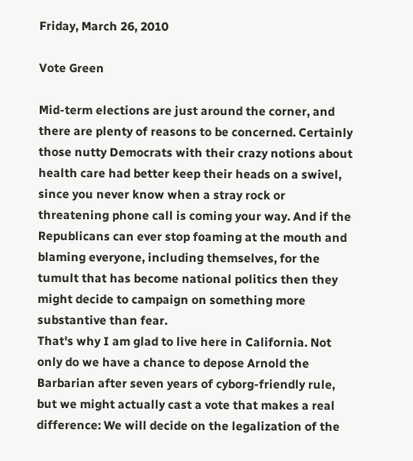Friday, March 26, 2010

Vote Green

Mid-term elections are just around the corner, and there are plenty of reasons to be concerned. Certainly those nutty Democrats with their crazy notions about health care had better keep their heads on a swivel, since you never know when a stray rock or threatening phone call is coming your way. And if the Republicans can ever stop foaming at the mouth and blaming everyone, including themselves, for the tumult that has become national politics then they might decide to campaign on something more substantive than fear.
That's why I am glad to live here in California. Not only do we have a chance to depose Arnold the Barbarian after seven years of cyborg-friendly rule, but we might actually cast a vote that makes a real difference: We will decide on the legalization of the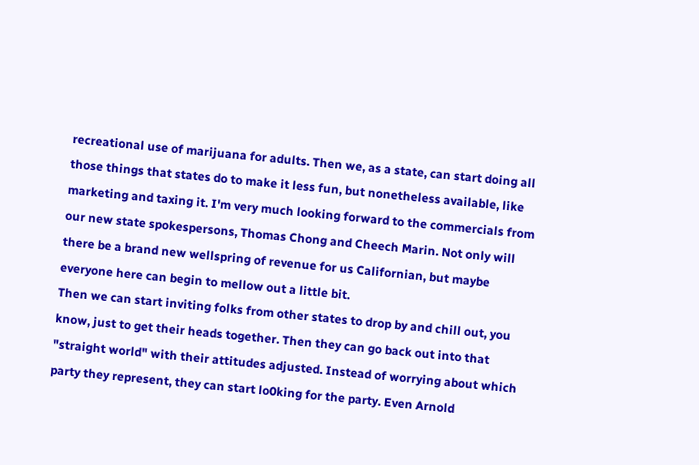recreational use of marijuana for adults. Then we, as a state, can start doing all those things that states do to make it less fun, but nonetheless available, like marketing and taxing it. I'm very much looking forward to the commercials from our new state spokespersons, Thomas Chong and Cheech Marin. Not only will there be a brand new wellspring of revenue for us Californian, but maybe everyone here can begin to mellow out a little bit.
Then we can start inviting folks from other states to drop by and chill out, you know, just to get their heads together. Then they can go back out into that "straight world" with their attitudes adjusted. Instead of worrying about which party they represent, they can start lo0king for the party. Even Arnold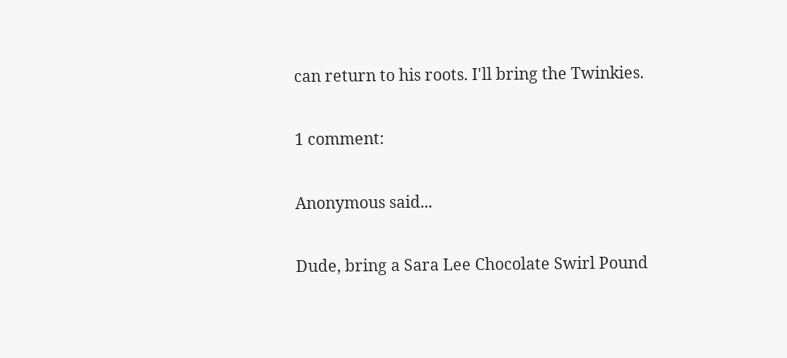can return to his roots. I'll bring the Twinkies.

1 comment:

Anonymous said...

Dude, bring a Sara Lee Chocolate Swirl Pound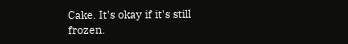Cake. It's okay if it's still frozen.